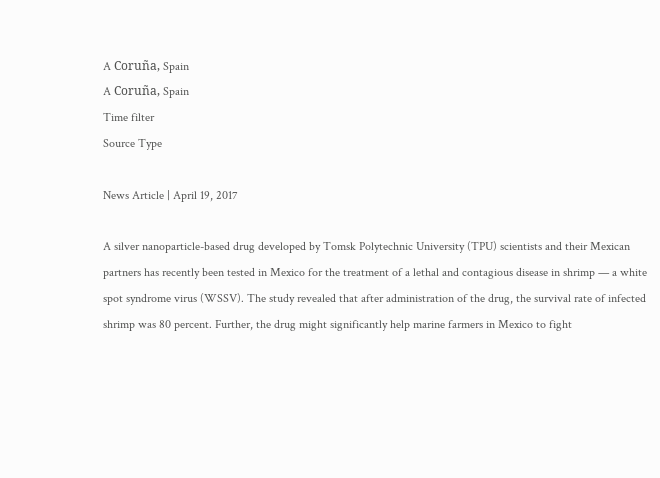A Coruña, Spain
A Coruña, Spain
Time filter
Source Type

News Article | April 19, 2017

A silver nanoparticle-based drug developed by Tomsk Polytechnic University (TPU) scientists and their Mexican partners has recently been tested in Mexico for the treatment of a lethal and contagious disease in shrimp — a white spot syndrome virus (WSSV). The study revealed that after administration of the drug, the survival rate of infected shrimp was 80 percent. Further, the drug might significantly help marine farmers in Mexico to fight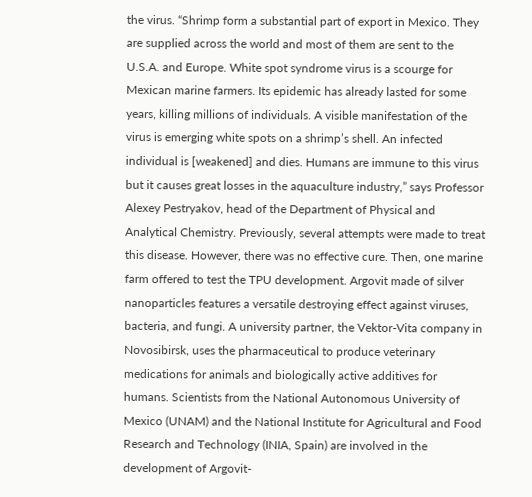the virus. “Shrimp form a substantial part of export in Mexico. They are supplied across the world and most of them are sent to the U.S.A. and Europe. White spot syndrome virus is a scourge for Mexican marine farmers. Its epidemic has already lasted for some years, killing millions of individuals. A visible manifestation of the virus is emerging white spots on a shrimp’s shell. An infected individual is [weakened] and dies. Humans are immune to this virus but it causes great losses in the aquaculture industry,” says Professor Alexey Pestryakov, head of the Department of Physical and Analytical Chemistry. Previously, several attempts were made to treat this disease. However, there was no effective cure. Then, one marine farm offered to test the TPU development. Argovit made of silver nanoparticles features a versatile destroying effect against viruses, bacteria, and fungi. A university partner, the Vektor-Vita company in Novosibirsk, uses the pharmaceutical to produce veterinary medications for animals and biologically active additives for humans. Scientists from the National Autonomous University of Mexico (UNAM) and the National Institute for Agricultural and Food Research and Technology (INIA, Spain) are involved in the development of Argovit-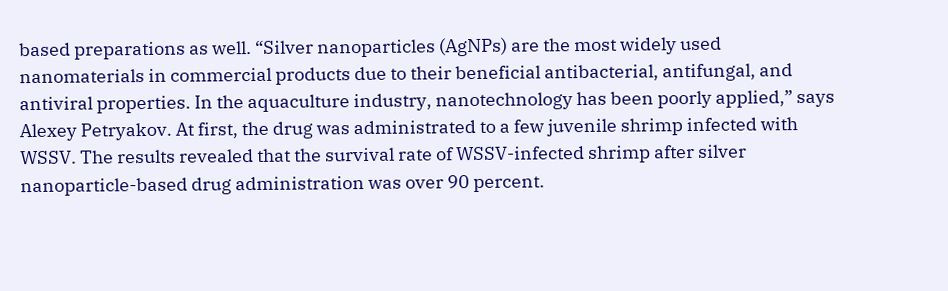based preparations as well. “Silver nanoparticles (AgNPs) are the most widely used nanomaterials in commercial products due to their beneficial antibacterial, antifungal, and antiviral properties. In the aquaculture industry, nanotechnology has been poorly applied,” says Alexey Petryakov. At first, the drug was administrated to a few juvenile shrimp infected with WSSV. The results revealed that the survival rate of WSSV-infected shrimp after silver nanoparticle-based drug administration was over 90 percent.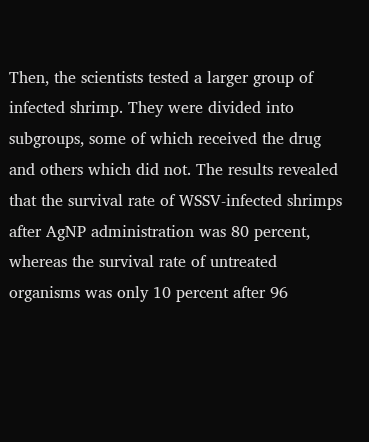Then, the scientists tested a larger group of infected shrimp. They were divided into subgroups, some of which received the drug and others which did not. The results revealed that the survival rate of WSSV-infected shrimps after AgNP administration was 80 percent, whereas the survival rate of untreated organisms was only 10 percent after 96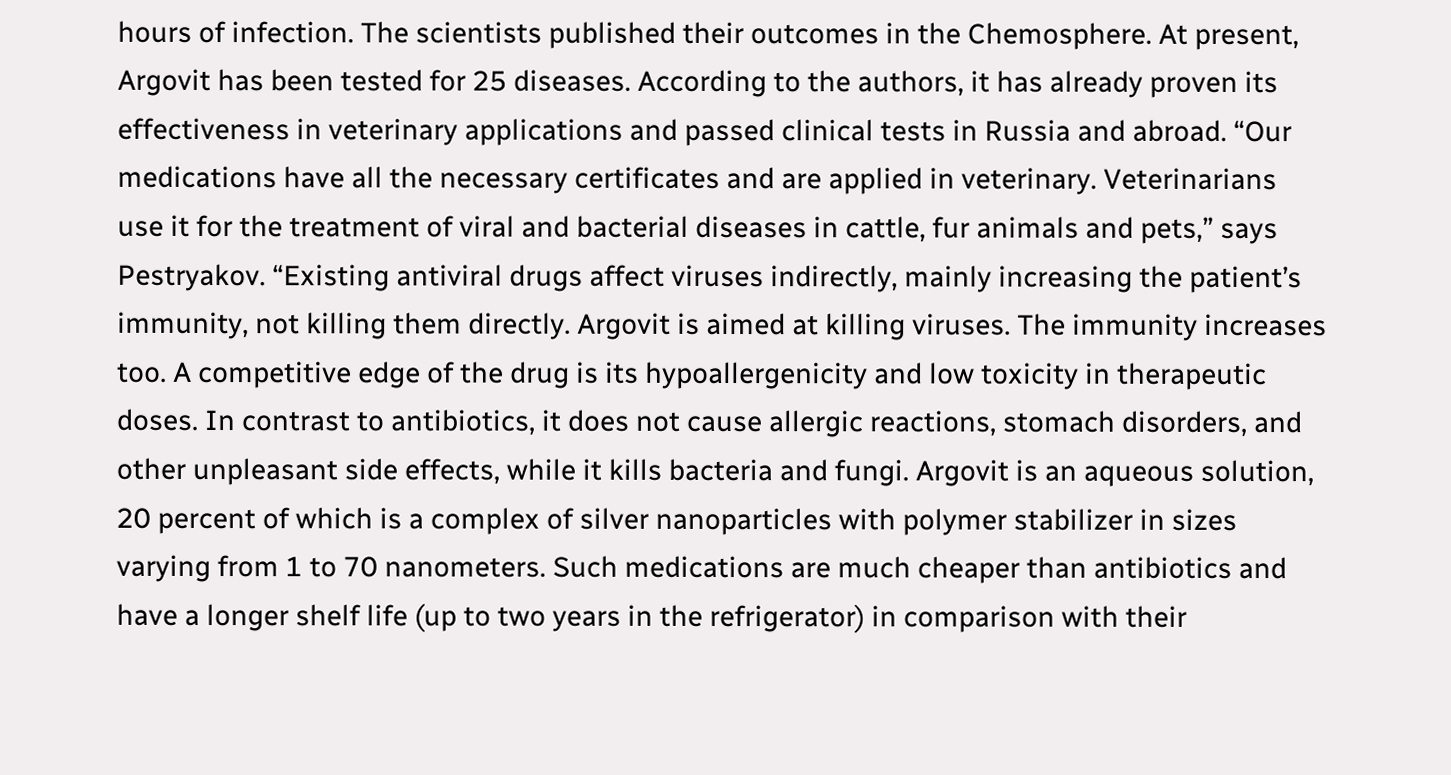hours of infection. The scientists published their outcomes in the Chemosphere. At present, Argovit has been tested for 25 diseases. According to the authors, it has already proven its effectiveness in veterinary applications and passed clinical tests in Russia and abroad. “Our medications have all the necessary certificates and are applied in veterinary. Veterinarians use it for the treatment of viral and bacterial diseases in cattle, fur animals and pets,” says Pestryakov. “Existing antiviral drugs affect viruses indirectly, mainly increasing the patient’s immunity, not killing them directly. Argovit is aimed at killing viruses. The immunity increases too. A competitive edge of the drug is its hypoallergenicity and low toxicity in therapeutic doses. In contrast to antibiotics, it does not cause allergic reactions, stomach disorders, and other unpleasant side effects, while it kills bacteria and fungi. Argovit is an aqueous solution, 20 percent of which is a complex of silver nanoparticles with polymer stabilizer in sizes varying from 1 to 70 nanometers. Such medications are much cheaper than antibiotics and have a longer shelf life (up to two years in the refrigerator) in comparison with their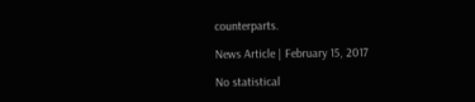counterparts.

News Article | February 15, 2017

No statistical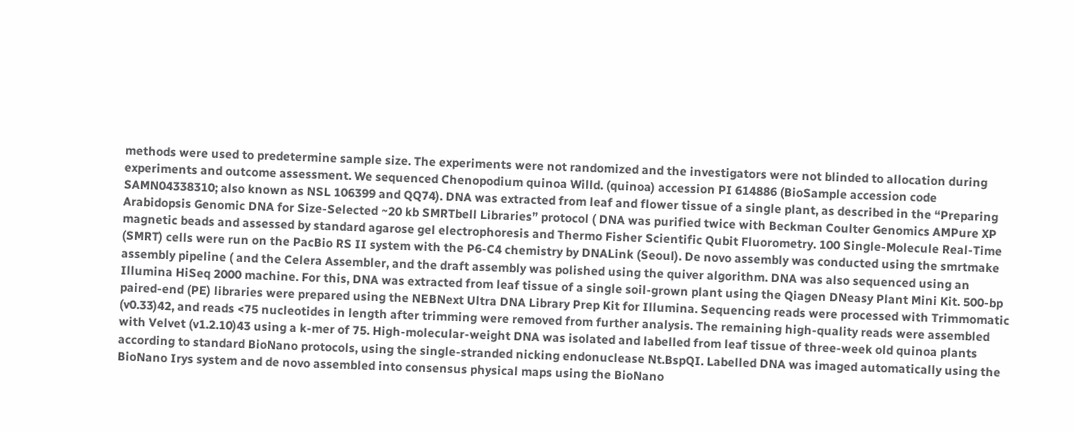methods were used to predetermine sample size. The experiments were not randomized and the investigators were not blinded to allocation during experiments and outcome assessment. We sequenced Chenopodium quinoa Willd. (quinoa) accession PI 614886 (BioSample accession code SAMN04338310; also known as NSL 106399 and QQ74). DNA was extracted from leaf and flower tissue of a single plant, as described in the “Preparing Arabidopsis Genomic DNA for Size-Selected ~20 kb SMRTbell Libraries” protocol ( DNA was purified twice with Beckman Coulter Genomics AMPure XP magnetic beads and assessed by standard agarose gel electrophoresis and Thermo Fisher Scientific Qubit Fluorometry. 100 Single-Molecule Real-Time (SMRT) cells were run on the PacBio RS II system with the P6-C4 chemistry by DNALink (Seoul). De novo assembly was conducted using the smrtmake assembly pipeline ( and the Celera Assembler, and the draft assembly was polished using the quiver algorithm. DNA was also sequenced using an Illumina HiSeq 2000 machine. For this, DNA was extracted from leaf tissue of a single soil-grown plant using the Qiagen DNeasy Plant Mini Kit. 500-bp paired-end (PE) libraries were prepared using the NEBNext Ultra DNA Library Prep Kit for Illumina. Sequencing reads were processed with Trimmomatic (v0.33)42, and reads <75 nucleotides in length after trimming were removed from further analysis. The remaining high-quality reads were assembled with Velvet (v1.2.10)43 using a k-mer of 75. High-molecular-weight DNA was isolated and labelled from leaf tissue of three-week old quinoa plants according to standard BioNano protocols, using the single-stranded nicking endonuclease Nt.BspQI. Labelled DNA was imaged automatically using the BioNano Irys system and de novo assembled into consensus physical maps using the BioNano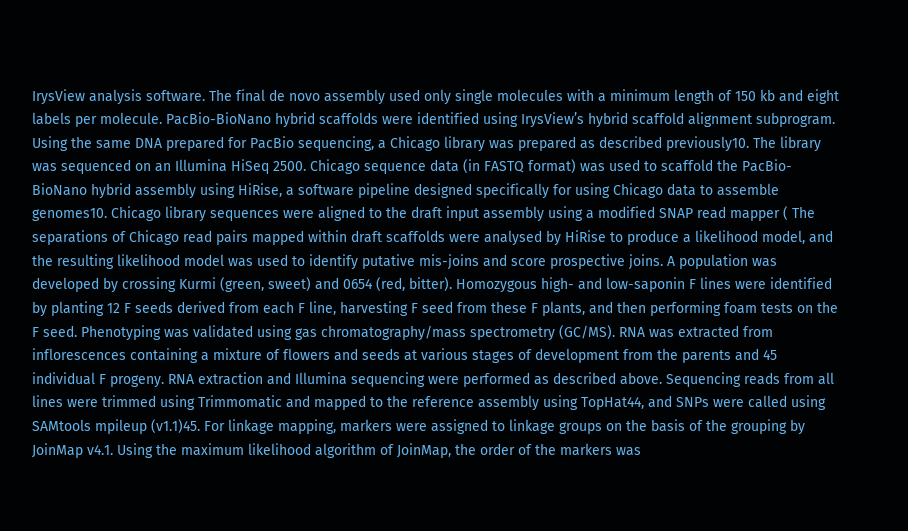IrysView analysis software. The final de novo assembly used only single molecules with a minimum length of 150 kb and eight labels per molecule. PacBio-BioNano hybrid scaffolds were identified using IrysView’s hybrid scaffold alignment subprogram. Using the same DNA prepared for PacBio sequencing, a Chicago library was prepared as described previously10. The library was sequenced on an Illumina HiSeq 2500. Chicago sequence data (in FASTQ format) was used to scaffold the PacBio-BioNano hybrid assembly using HiRise, a software pipeline designed specifically for using Chicago data to assemble genomes10. Chicago library sequences were aligned to the draft input assembly using a modified SNAP read mapper ( The separations of Chicago read pairs mapped within draft scaffolds were analysed by HiRise to produce a likelihood model, and the resulting likelihood model was used to identify putative mis-joins and score prospective joins. A population was developed by crossing Kurmi (green, sweet) and 0654 (red, bitter). Homozygous high- and low-saponin F lines were identified by planting 12 F seeds derived from each F line, harvesting F seed from these F plants, and then performing foam tests on the F seed. Phenotyping was validated using gas chromatography/mass spectrometry (GC/MS). RNA was extracted from inflorescences containing a mixture of flowers and seeds at various stages of development from the parents and 45 individual F progeny. RNA extraction and Illumina sequencing were performed as described above. Sequencing reads from all lines were trimmed using Trimmomatic and mapped to the reference assembly using TopHat44, and SNPs were called using SAMtools mpileup (v1.1)45. For linkage mapping, markers were assigned to linkage groups on the basis of the grouping by JoinMap v4.1. Using the maximum likelihood algorithm of JoinMap, the order of the markers was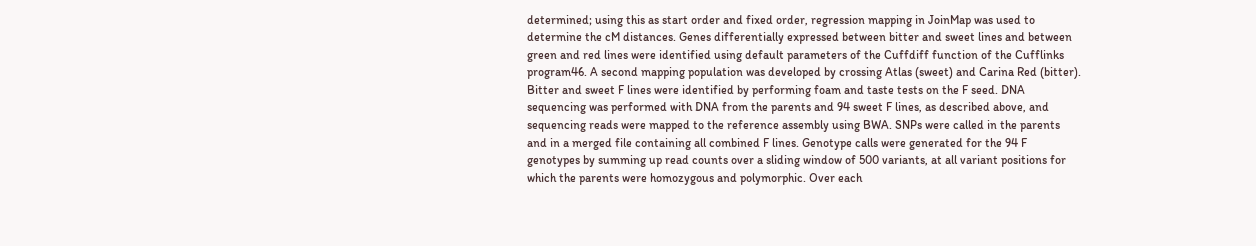determined; using this as start order and fixed order, regression mapping in JoinMap was used to determine the cM distances. Genes differentially expressed between bitter and sweet lines and between green and red lines were identified using default parameters of the Cuffdiff function of the Cufflinks program46. A second mapping population was developed by crossing Atlas (sweet) and Carina Red (bitter). Bitter and sweet F lines were identified by performing foam and taste tests on the F seed. DNA sequencing was performed with DNA from the parents and 94 sweet F lines, as described above, and sequencing reads were mapped to the reference assembly using BWA. SNPs were called in the parents and in a merged file containing all combined F lines. Genotype calls were generated for the 94 F genotypes by summing up read counts over a sliding window of 500 variants, at all variant positions for which the parents were homozygous and polymorphic. Over each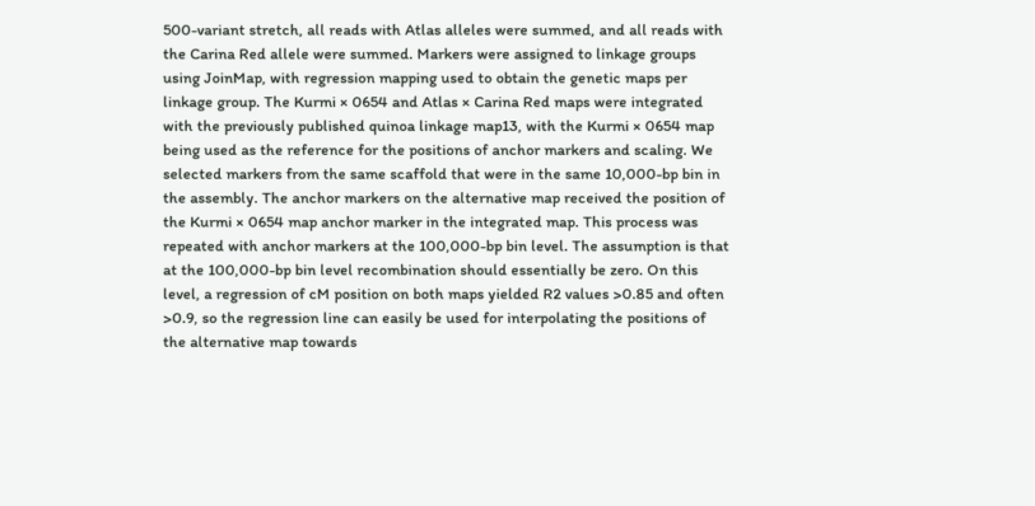500-variant stretch, all reads with Atlas alleles were summed, and all reads with the Carina Red allele were summed. Markers were assigned to linkage groups using JoinMap, with regression mapping used to obtain the genetic maps per linkage group. The Kurmi × 0654 and Atlas × Carina Red maps were integrated with the previously published quinoa linkage map13, with the Kurmi × 0654 map being used as the reference for the positions of anchor markers and scaling. We selected markers from the same scaffold that were in the same 10,000-bp bin in the assembly. The anchor markers on the alternative map received the position of the Kurmi × 0654 map anchor marker in the integrated map. This process was repeated with anchor markers at the 100,000-bp bin level. The assumption is that at the 100,000-bp bin level recombination should essentially be zero. On this level, a regression of cM position on both maps yielded R2 values >0.85 and often >0.9, so the regression line can easily be used for interpolating the positions of the alternative map towards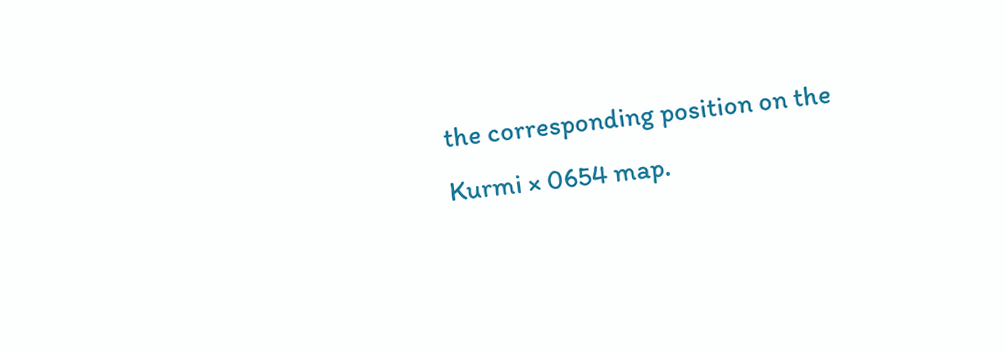the corresponding position on the Kurmi × 0654 map.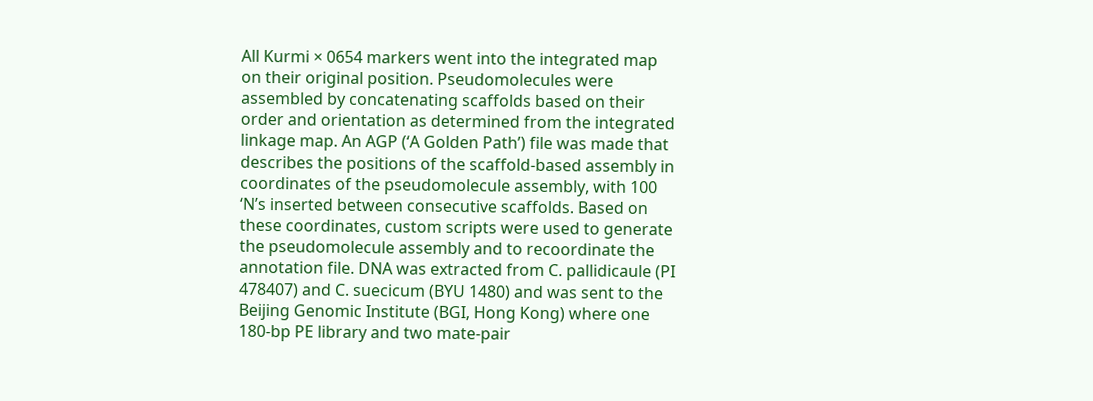All Kurmi × 0654 markers went into the integrated map on their original position. Pseudomolecules were assembled by concatenating scaffolds based on their order and orientation as determined from the integrated linkage map. An AGP (‘A Golden Path’) file was made that describes the positions of the scaffold-based assembly in coordinates of the pseudomolecule assembly, with 100 ‘N’s inserted between consecutive scaffolds. Based on these coordinates, custom scripts were used to generate the pseudomolecule assembly and to recoordinate the annotation file. DNA was extracted from C. pallidicaule (PI 478407) and C. suecicum (BYU 1480) and was sent to the Beijing Genomic Institute (BGI, Hong Kong) where one 180-bp PE library and two mate-pair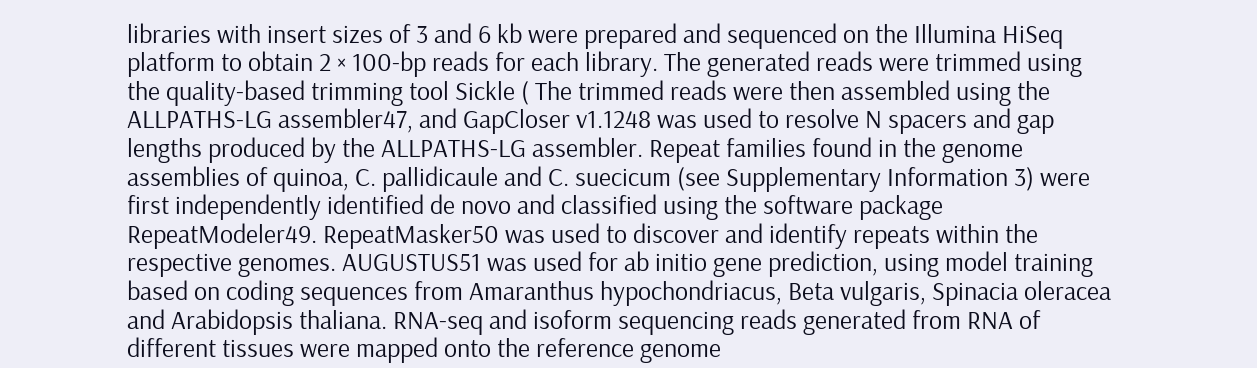libraries with insert sizes of 3 and 6 kb were prepared and sequenced on the Illumina HiSeq platform to obtain 2 × 100-bp reads for each library. The generated reads were trimmed using the quality-based trimming tool Sickle ( The trimmed reads were then assembled using the ALLPATHS-LG assembler47, and GapCloser v1.1248 was used to resolve N spacers and gap lengths produced by the ALLPATHS-LG assembler. Repeat families found in the genome assemblies of quinoa, C. pallidicaule and C. suecicum (see Supplementary Information 3) were first independently identified de novo and classified using the software package RepeatModeler49. RepeatMasker50 was used to discover and identify repeats within the respective genomes. AUGUSTUS51 was used for ab initio gene prediction, using model training based on coding sequences from Amaranthus hypochondriacus, Beta vulgaris, Spinacia oleracea and Arabidopsis thaliana. RNA-seq and isoform sequencing reads generated from RNA of different tissues were mapped onto the reference genome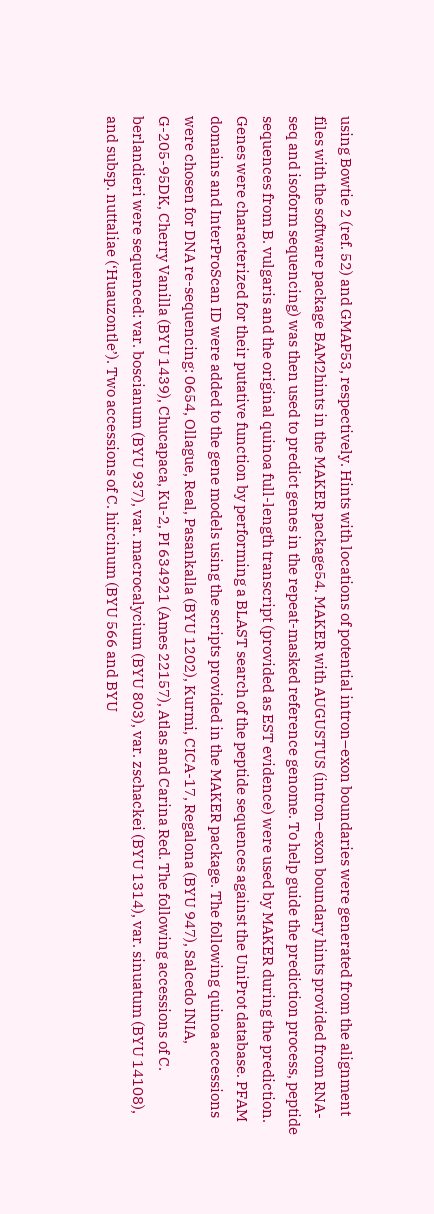using Bowtie 2 (ref. 52) and GMAP53, respectively. Hints with locations of potential intron–exon boundaries were generated from the alignment files with the software package BAM2hints in the MAKER package54. MAKER with AUGUSTUS (intron–exon boundary hints provided from RNA-seq and isoform sequencing) was then used to predict genes in the repeat-masked reference genome. To help guide the prediction process, peptide sequences from B. vulgaris and the original quinoa full-length transcript (provided as EST evidence) were used by MAKER during the prediction. Genes were characterized for their putative function by performing a BLAST search of the peptide sequences against the UniProt database. PFAM domains and InterProScan ID were added to the gene models using the scripts provided in the MAKER package. The following quinoa accessions were chosen for DNA re-sequencing: 0654, Ollague, Real, Pasankalla (BYU 1202), Kurmi, CICA-17, Regalona (BYU 947), Salcedo INIA, G-205-95DK, Cherry Vanilla (BYU 1439), Chucapaca, Ku-2, PI 634921 (Ames 22157), Atlas and Carina Red. The following accessions of C. berlandieri were sequenced: var. boscianum (BYU 937), var. macrocalycium (BYU 803), var. zschackei (BYU 1314), var. sinuatum (BYU 14108), and subsp. nuttaliae (‘Huauzontle’). Two accessions of C. hircinum (BYU 566 and BYU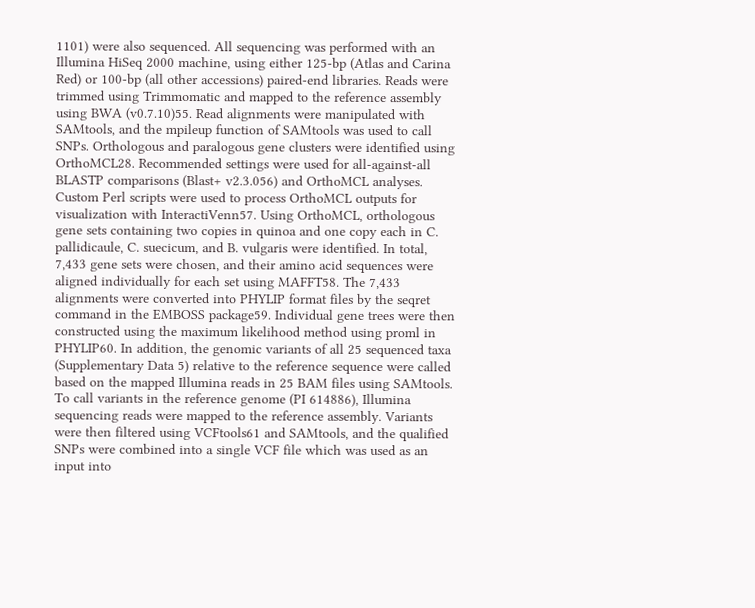1101) were also sequenced. All sequencing was performed with an Illumina HiSeq 2000 machine, using either 125-bp (Atlas and Carina Red) or 100-bp (all other accessions) paired-end libraries. Reads were trimmed using Trimmomatic and mapped to the reference assembly using BWA (v0.7.10)55. Read alignments were manipulated with SAMtools, and the mpileup function of SAMtools was used to call SNPs. Orthologous and paralogous gene clusters were identified using OrthoMCL28. Recommended settings were used for all-against-all BLASTP comparisons (Blast+ v2.3.056) and OrthoMCL analyses. Custom Perl scripts were used to process OrthoMCL outputs for visualization with InteractiVenn57. Using OrthoMCL, orthologous gene sets containing two copies in quinoa and one copy each in C. pallidicaule, C. suecicum, and B. vulgaris were identified. In total, 7,433 gene sets were chosen, and their amino acid sequences were aligned individually for each set using MAFFT58. The 7,433 alignments were converted into PHYLIP format files by the seqret command in the EMBOSS package59. Individual gene trees were then constructed using the maximum likelihood method using proml in PHYLIP60. In addition, the genomic variants of all 25 sequenced taxa (Supplementary Data 5) relative to the reference sequence were called based on the mapped Illumina reads in 25 BAM files using SAMtools. To call variants in the reference genome (PI 614886), Illumina sequencing reads were mapped to the reference assembly. Variants were then filtered using VCFtools61 and SAMtools, and the qualified SNPs were combined into a single VCF file which was used as an input into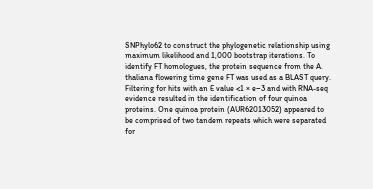SNPhylo62 to construct the phylogenetic relationship using maximum likelihood and 1,000 bootstrap iterations. To identify FT homologues, the protein sequence from the A. thaliana flowering time gene FT was used as a BLAST query. Filtering for hits with an E value <1 × e−3 and with RNA-seq evidence resulted in the identification of four quinoa proteins. One quinoa protein (AUR62013052) appeared to be comprised of two tandem repeats which were separated for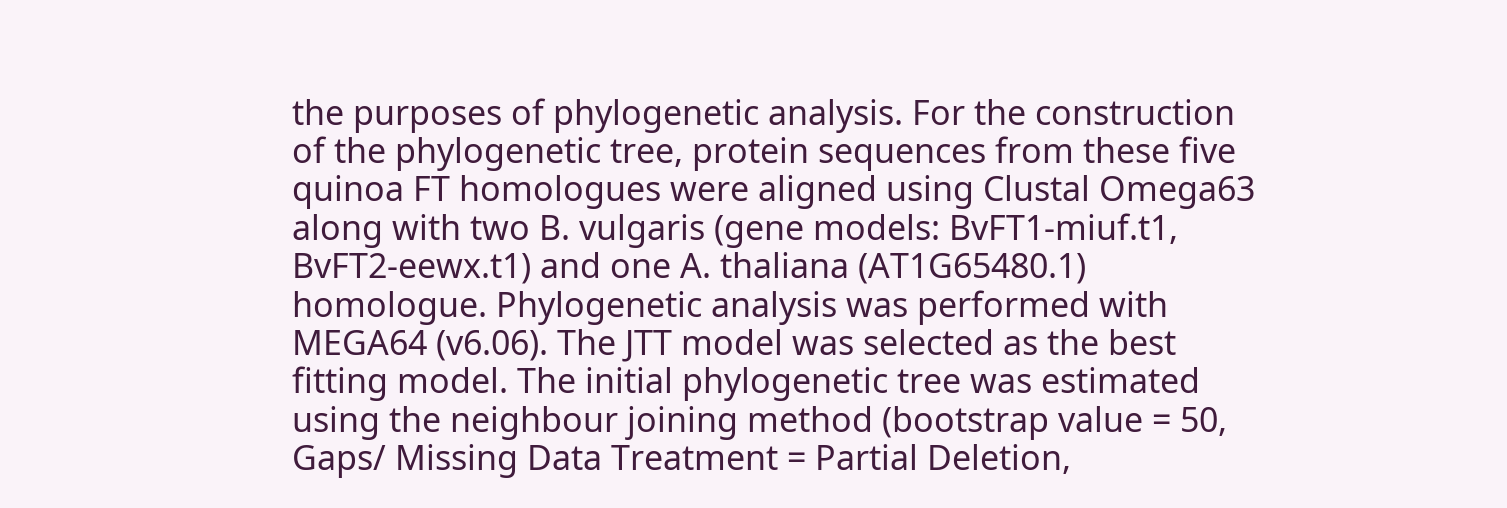the purposes of phylogenetic analysis. For the construction of the phylogenetic tree, protein sequences from these five quinoa FT homologues were aligned using Clustal Omega63 along with two B. vulgaris (gene models: BvFT1-miuf.t1, BvFT2-eewx.t1) and one A. thaliana (AT1G65480.1) homologue. Phylogenetic analysis was performed with MEGA64 (v6.06). The JTT model was selected as the best fitting model. The initial phylogenetic tree was estimated using the neighbour joining method (bootstrap value = 50, Gaps/ Missing Data Treatment = Partial Deletion,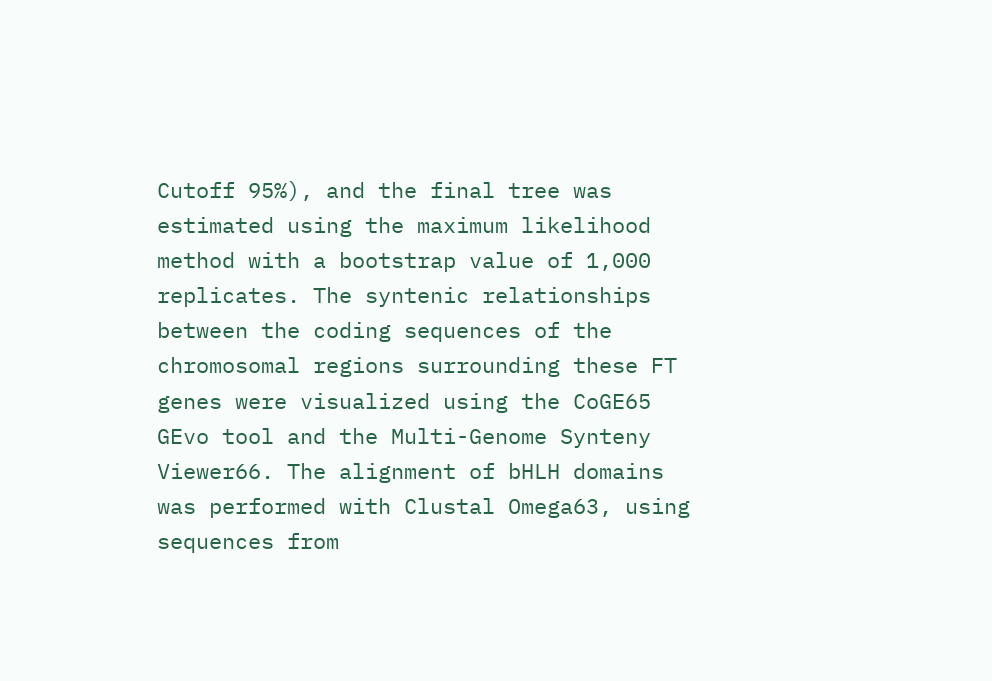Cutoff 95%), and the final tree was estimated using the maximum likelihood method with a bootstrap value of 1,000 replicates. The syntenic relationships between the coding sequences of the chromosomal regions surrounding these FT genes were visualized using the CoGE65 GEvo tool and the Multi-Genome Synteny Viewer66. The alignment of bHLH domains was performed with Clustal Omega63, using sequences from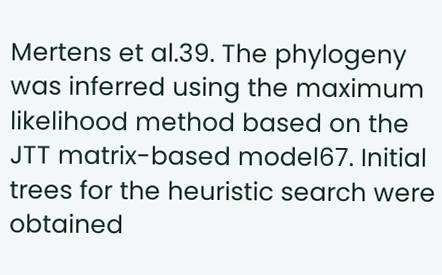Mertens et al.39. The phylogeny was inferred using the maximum likelihood method based on the JTT matrix-based model67. Initial trees for the heuristic search were obtained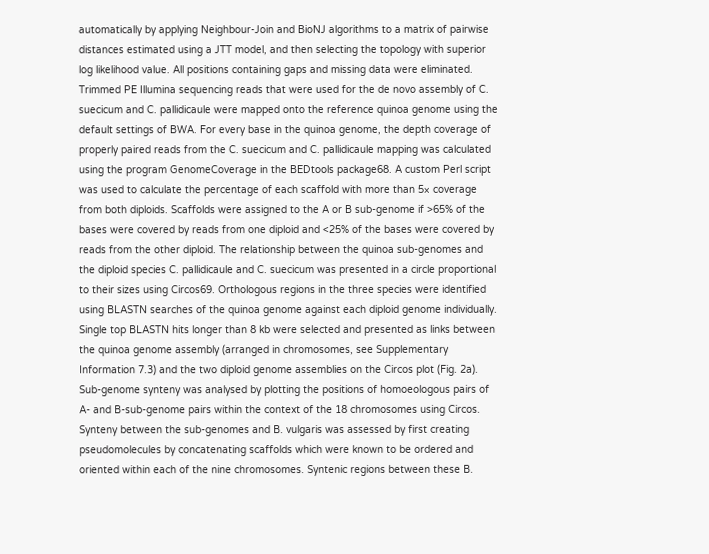automatically by applying Neighbour-Join and BioNJ algorithms to a matrix of pairwise distances estimated using a JTT model, and then selecting the topology with superior log likelihood value. All positions containing gaps and missing data were eliminated. Trimmed PE Illumina sequencing reads that were used for the de novo assembly of C. suecicum and C. pallidicaule were mapped onto the reference quinoa genome using the default settings of BWA. For every base in the quinoa genome, the depth coverage of properly paired reads from the C. suecicum and C. pallidicaule mapping was calculated using the program GenomeCoverage in the BEDtools package68. A custom Perl script was used to calculate the percentage of each scaffold with more than 5× coverage from both diploids. Scaffolds were assigned to the A or B sub-genome if >65% of the bases were covered by reads from one diploid and <25% of the bases were covered by reads from the other diploid. The relationship between the quinoa sub-genomes and the diploid species C. pallidicaule and C. suecicum was presented in a circle proportional to their sizes using Circos69. Orthologous regions in the three species were identified using BLASTN searches of the quinoa genome against each diploid genome individually. Single top BLASTN hits longer than 8 kb were selected and presented as links between the quinoa genome assembly (arranged in chromosomes, see Supplementary Information 7.3) and the two diploid genome assemblies on the Circos plot (Fig. 2a). Sub-genome synteny was analysed by plotting the positions of homoeologous pairs of A- and B-sub-genome pairs within the context of the 18 chromosomes using Circos. Synteny between the sub-genomes and B. vulgaris was assessed by first creating pseudomolecules by concatenating scaffolds which were known to be ordered and oriented within each of the nine chromosomes. Syntenic regions between these B.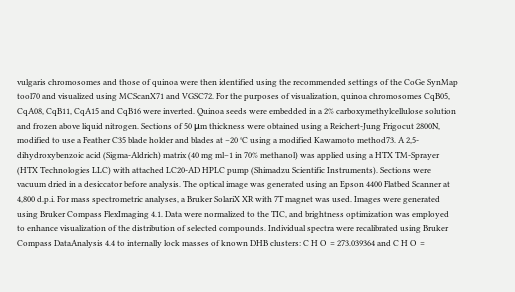vulgaris chromosomes and those of quinoa were then identified using the recommended settings of the CoGe SynMap tool70 and visualized using MCScanX71 and VGSC72. For the purposes of visualization, quinoa chromosomes CqB05, CqA08, CqB11, CqA15 and CqB16 were inverted. Quinoa seeds were embedded in a 2% carboxymethylcellulose solution and frozen above liquid nitrogen. Sections of 50 μm thickness were obtained using a Reichert-Jung Frigocut 2800N, modified to use a Feather C35 blade holder and blades at −20 °C using a modified Kawamoto method73. A 2,5-dihydroxybenzoic acid (Sigma-Aldrich) matrix (40 mg ml−1 in 70% methanol) was applied using a HTX TM-Sprayer (HTX Technologies LLC) with attached LC20-AD HPLC pump (Shimadzu Scientific Instruments). Sections were vacuum dried in a desiccator before analysis. The optical image was generated using an Epson 4400 Flatbed Scanner at 4,800 d.p.i. For mass spectrometric analyses, a Bruker SolariX XR with 7T magnet was used. Images were generated using Bruker Compass FlexImaging 4.1. Data were normalized to the TIC, and brightness optimization was employed to enhance visualization of the distribution of selected compounds. Individual spectra were recalibrated using Bruker Compass DataAnalysis 4.4 to internally lock masses of known DHB clusters: C H O  = 273.039364 and C H O  =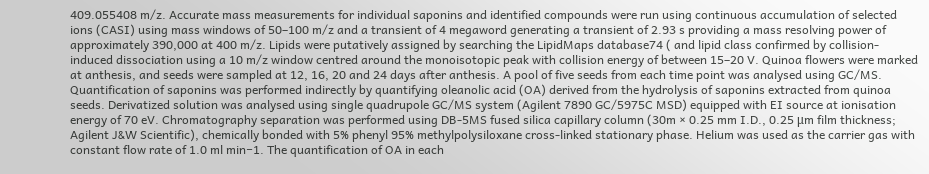409.055408 m/z. Accurate mass measurements for individual saponins and identified compounds were run using continuous accumulation of selected ions (CASI) using mass windows of 50–100 m/z and a transient of 4 megaword generating a transient of 2.93 s providing a mass resolving power of approximately 390,000 at 400 m/z. Lipids were putatively assigned by searching the LipidMaps database74 ( and lipid class confirmed by collision-induced dissociation using a 10 m/z window centred around the monoisotopic peak with collision energy of between 15–20 V. Quinoa flowers were marked at anthesis, and seeds were sampled at 12, 16, 20 and 24 days after anthesis. A pool of five seeds from each time point was analysed using GC/MS. Quantification of saponins was performed indirectly by quantifying oleanolic acid (OA) derived from the hydrolysis of saponins extracted from quinoa seeds. Derivatized solution was analysed using single quadrupole GC/MS system (Agilent 7890 GC/5975C MSD) equipped with EI source at ionisation energy of 70 eV. Chromatography separation was performed using DB-5MS fused silica capillary column (30m × 0.25 mm I.D., 0.25 μm film thickness; Agilent J&W Scientific), chemically bonded with 5% phenyl 95% methylpolysiloxane cross-linked stationary phase. Helium was used as the carrier gas with constant flow rate of 1.0 ml min−1. The quantification of OA in each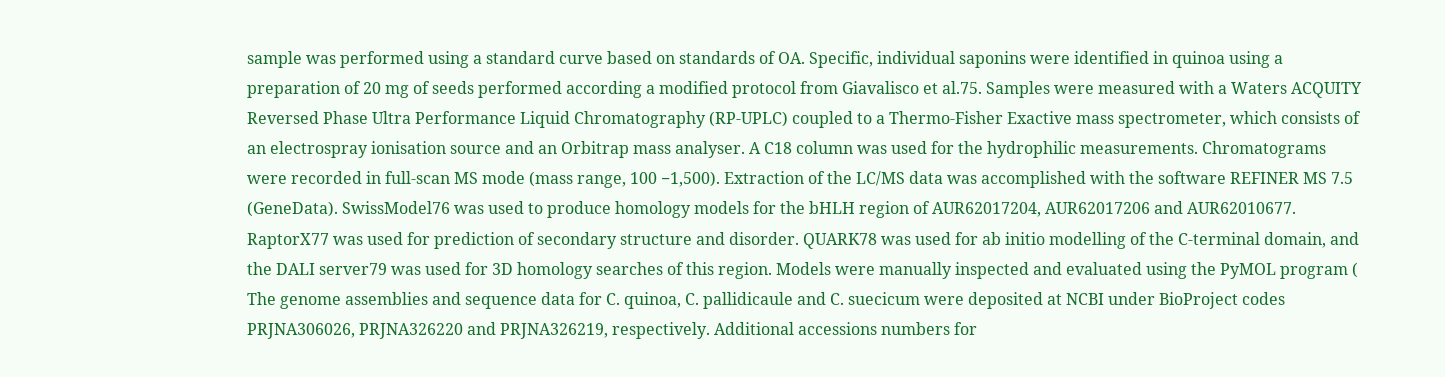sample was performed using a standard curve based on standards of OA. Specific, individual saponins were identified in quinoa using a preparation of 20 mg of seeds performed according a modified protocol from Giavalisco et al.75. Samples were measured with a Waters ACQUITY Reversed Phase Ultra Performance Liquid Chromatography (RP-UPLC) coupled to a Thermo-Fisher Exactive mass spectrometer, which consists of an electrospray ionisation source and an Orbitrap mass analyser. A C18 column was used for the hydrophilic measurements. Chromatograms were recorded in full-scan MS mode (mass range, 100 −1,500). Extraction of the LC/MS data was accomplished with the software REFINER MS 7.5 (GeneData). SwissModel76 was used to produce homology models for the bHLH region of AUR62017204, AUR62017206 and AUR62010677. RaptorX77 was used for prediction of secondary structure and disorder. QUARK78 was used for ab initio modelling of the C-terminal domain, and the DALI server79 was used for 3D homology searches of this region. Models were manually inspected and evaluated using the PyMOL program ( The genome assemblies and sequence data for C. quinoa, C. pallidicaule and C. suecicum were deposited at NCBI under BioProject codes PRJNA306026, PRJNA326220 and PRJNA326219, respectively. Additional accessions numbers for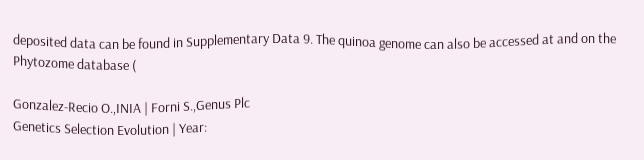deposited data can be found in Supplementary Data 9. The quinoa genome can also be accessed at and on the Phytozome database (

Gonzalez-Recio O.,INIA | Forni S.,Genus Plc
Genetics Selection Evolution | Year: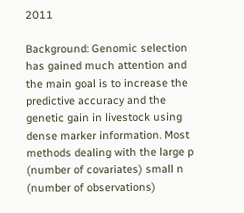2011

Background: Genomic selection has gained much attention and the main goal is to increase the predictive accuracy and the genetic gain in livestock using dense marker information. Most methods dealing with the large p (number of covariates) small n (number of observations)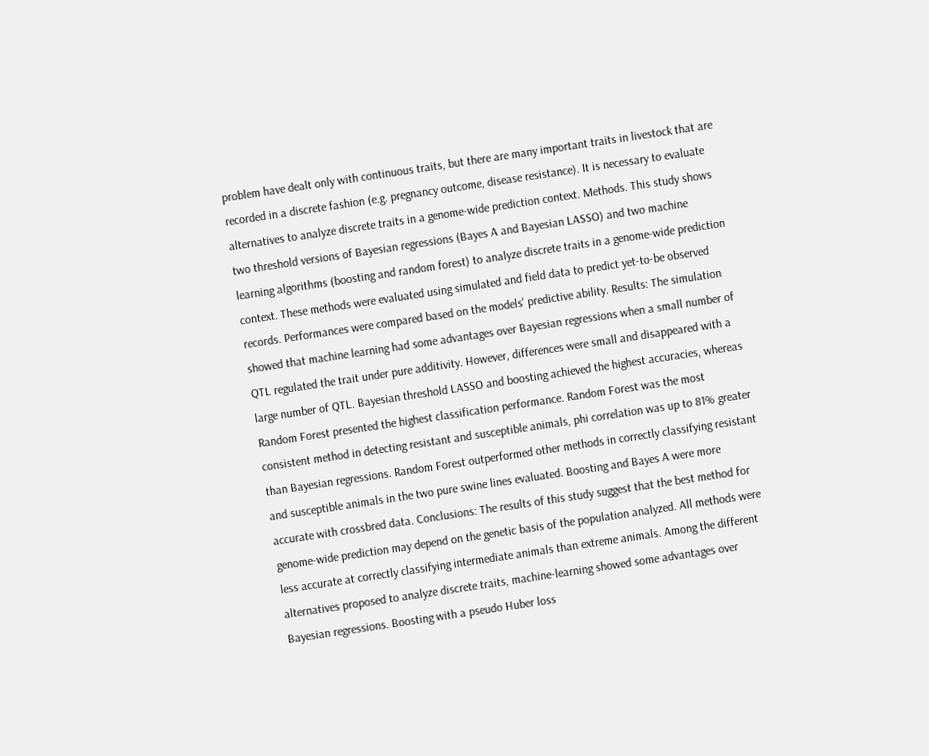problem have dealt only with continuous traits, but there are many important traits in livestock that are recorded in a discrete fashion (e.g. pregnancy outcome, disease resistance). It is necessary to evaluate alternatives to analyze discrete traits in a genome-wide prediction context. Methods. This study shows two threshold versions of Bayesian regressions (Bayes A and Bayesian LASSO) and two machine learning algorithms (boosting and random forest) to analyze discrete traits in a genome-wide prediction context. These methods were evaluated using simulated and field data to predict yet-to-be observed records. Performances were compared based on the models' predictive ability. Results: The simulation showed that machine learning had some advantages over Bayesian regressions when a small number of QTL regulated the trait under pure additivity. However, differences were small and disappeared with a large number of QTL. Bayesian threshold LASSO and boosting achieved the highest accuracies, whereas Random Forest presented the highest classification performance. Random Forest was the most consistent method in detecting resistant and susceptible animals, phi correlation was up to 81% greater than Bayesian regressions. Random Forest outperformed other methods in correctly classifying resistant and susceptible animals in the two pure swine lines evaluated. Boosting and Bayes A were more accurate with crossbred data. Conclusions: The results of this study suggest that the best method for genome-wide prediction may depend on the genetic basis of the population analyzed. All methods were less accurate at correctly classifying intermediate animals than extreme animals. Among the different alternatives proposed to analyze discrete traits, machine-learning showed some advantages over Bayesian regressions. Boosting with a pseudo Huber loss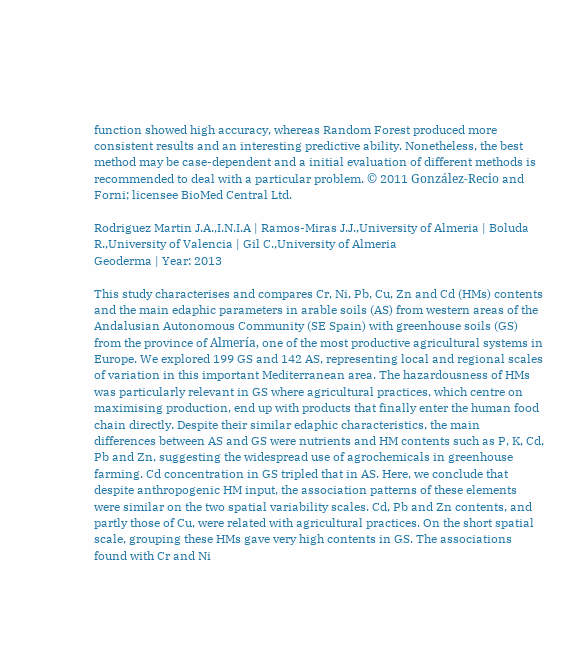function showed high accuracy, whereas Random Forest produced more consistent results and an interesting predictive ability. Nonetheless, the best method may be case-dependent and a initial evaluation of different methods is recommended to deal with a particular problem. © 2011 González-Recio and Forni; licensee BioMed Central Ltd.

Rodriguez Martin J.A.,I.N.I.A | Ramos-Miras J.J.,University of Almeria | Boluda R.,University of Valencia | Gil C.,University of Almeria
Geoderma | Year: 2013

This study characterises and compares Cr, Ni, Pb, Cu, Zn and Cd (HMs) contents and the main edaphic parameters in arable soils (AS) from western areas of the Andalusian Autonomous Community (SE Spain) with greenhouse soils (GS) from the province of Almería, one of the most productive agricultural systems in Europe. We explored 199 GS and 142 AS, representing local and regional scales of variation in this important Mediterranean area. The hazardousness of HMs was particularly relevant in GS where agricultural practices, which centre on maximising production, end up with products that finally enter the human food chain directly. Despite their similar edaphic characteristics, the main differences between AS and GS were nutrients and HM contents such as P, K, Cd, Pb and Zn, suggesting the widespread use of agrochemicals in greenhouse farming. Cd concentration in GS tripled that in AS. Here, we conclude that despite anthropogenic HM input, the association patterns of these elements were similar on the two spatial variability scales. Cd, Pb and Zn contents, and partly those of Cu, were related with agricultural practices. On the short spatial scale, grouping these HMs gave very high contents in GS. The associations found with Cr and Ni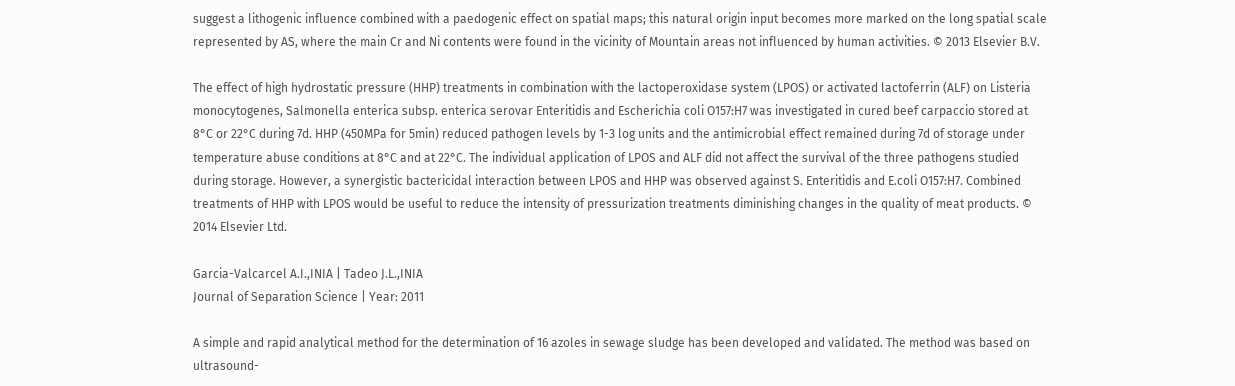suggest a lithogenic influence combined with a paedogenic effect on spatial maps; this natural origin input becomes more marked on the long spatial scale represented by AS, where the main Cr and Ni contents were found in the vicinity of Mountain areas not influenced by human activities. © 2013 Elsevier B.V.

The effect of high hydrostatic pressure (HHP) treatments in combination with the lactoperoxidase system (LPOS) or activated lactoferrin (ALF) on Listeria monocytogenes, Salmonella enterica subsp. enterica serovar Enteritidis and Escherichia coli O157:H7 was investigated in cured beef carpaccio stored at 8°C or 22°C during 7d. HHP (450MPa for 5min) reduced pathogen levels by 1-3 log units and the antimicrobial effect remained during 7d of storage under temperature abuse conditions at 8°C and at 22°C. The individual application of LPOS and ALF did not affect the survival of the three pathogens studied during storage. However, a synergistic bactericidal interaction between LPOS and HHP was observed against S. Enteritidis and E.coli O157:H7. Combined treatments of HHP with LPOS would be useful to reduce the intensity of pressurization treatments diminishing changes in the quality of meat products. © 2014 Elsevier Ltd.

Garcia-Valcarcel A.I.,INIA | Tadeo J.L.,INIA
Journal of Separation Science | Year: 2011

A simple and rapid analytical method for the determination of 16 azoles in sewage sludge has been developed and validated. The method was based on ultrasound-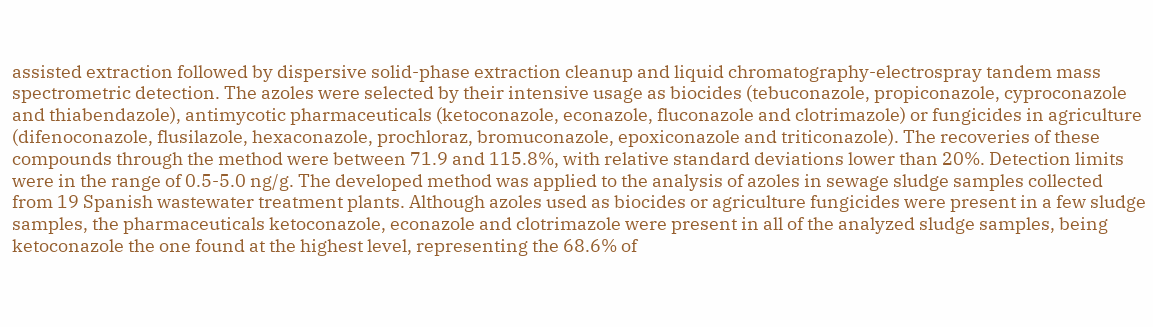assisted extraction followed by dispersive solid-phase extraction cleanup and liquid chromatography-electrospray tandem mass spectrometric detection. The azoles were selected by their intensive usage as biocides (tebuconazole, propiconazole, cyproconazole and thiabendazole), antimycotic pharmaceuticals (ketoconazole, econazole, fluconazole and clotrimazole) or fungicides in agriculture (difenoconazole, flusilazole, hexaconazole, prochloraz, bromuconazole, epoxiconazole and triticonazole). The recoveries of these compounds through the method were between 71.9 and 115.8%, with relative standard deviations lower than 20%. Detection limits were in the range of 0.5-5.0 ng/g. The developed method was applied to the analysis of azoles in sewage sludge samples collected from 19 Spanish wastewater treatment plants. Although azoles used as biocides or agriculture fungicides were present in a few sludge samples, the pharmaceuticals ketoconazole, econazole and clotrimazole were present in all of the analyzed sludge samples, being ketoconazole the one found at the highest level, representing the 68.6% of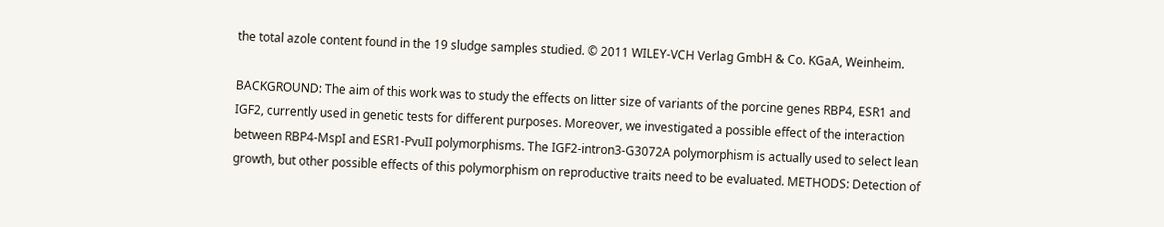the total azole content found in the 19 sludge samples studied. © 2011 WILEY-VCH Verlag GmbH & Co. KGaA, Weinheim.

BACKGROUND: The aim of this work was to study the effects on litter size of variants of the porcine genes RBP4, ESR1 and IGF2, currently used in genetic tests for different purposes. Moreover, we investigated a possible effect of the interaction between RBP4-MspI and ESR1-PvuII polymorphisms. The IGF2-intron3-G3072A polymorphism is actually used to select lean growth, but other possible effects of this polymorphism on reproductive traits need to be evaluated. METHODS: Detection of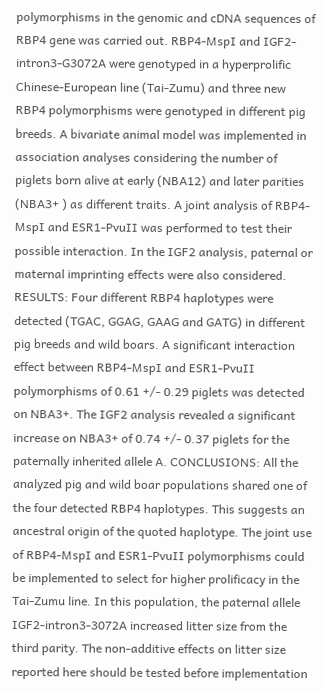polymorphisms in the genomic and cDNA sequences of RBP4 gene was carried out. RBP4-MspI and IGF2-intron3-G3072A were genotyped in a hyperprolific Chinese-European line (Tai-Zumu) and three new RBP4 polymorphisms were genotyped in different pig breeds. A bivariate animal model was implemented in association analyses considering the number of piglets born alive at early (NBA12) and later parities (NBA3+ ) as different traits. A joint analysis of RBP4-MspI and ESR1-PvuII was performed to test their possible interaction. In the IGF2 analysis, paternal or maternal imprinting effects were also considered. RESULTS: Four different RBP4 haplotypes were detected (TGAC, GGAG, GAAG and GATG) in different pig breeds and wild boars. A significant interaction effect between RBP4-MspI and ESR1-PvuII polymorphisms of 0.61 +/- 0.29 piglets was detected on NBA3+. The IGF2 analysis revealed a significant increase on NBA3+ of 0.74 +/- 0.37 piglets for the paternally inherited allele A. CONCLUSIONS: All the analyzed pig and wild boar populations shared one of the four detected RBP4 haplotypes. This suggests an ancestral origin of the quoted haplotype. The joint use of RBP4-MspI and ESR1-PvuII polymorphisms could be implemented to select for higher prolificacy in the Tai-Zumu line. In this population, the paternal allele IGF2-intron3-3072A increased litter size from the third parity. The non-additive effects on litter size reported here should be tested before implementation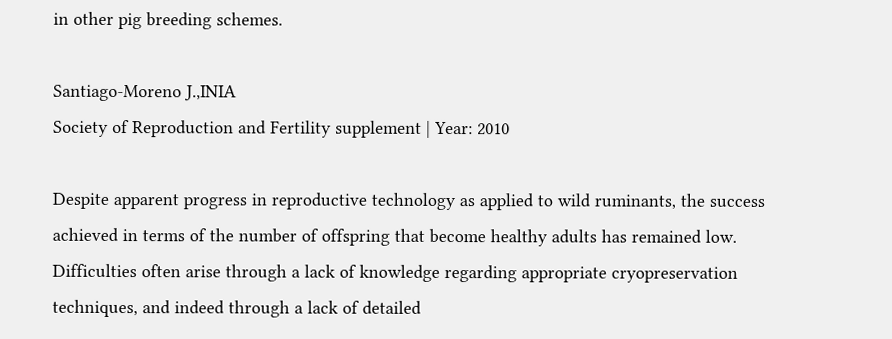in other pig breeding schemes.

Santiago-Moreno J.,INIA
Society of Reproduction and Fertility supplement | Year: 2010

Despite apparent progress in reproductive technology as applied to wild ruminants, the success achieved in terms of the number of offspring that become healthy adults has remained low. Difficulties often arise through a lack of knowledge regarding appropriate cryopreservation techniques, and indeed through a lack of detailed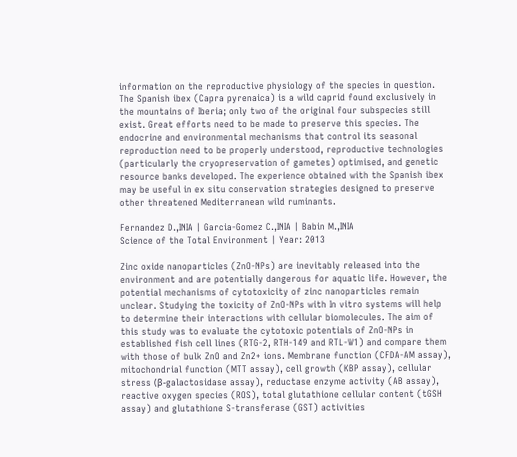information on the reproductive physiology of the species in question. The Spanish ibex (Capra pyrenaica) is a wild caprid found exclusively in the mountains of Iberia; only two of the original four subspecies still exist. Great efforts need to be made to preserve this species. The endocrine and environmental mechanisms that control its seasonal reproduction need to be properly understood, reproductive technologies (particularly the cryopreservation of gametes) optimised, and genetic resource banks developed. The experience obtained with the Spanish ibex may be useful in ex situ conservation strategies designed to preserve other threatened Mediterranean wild ruminants.

Fernandez D.,INIA | Garcia-Gomez C.,INIA | Babin M.,INIA
Science of the Total Environment | Year: 2013

Zinc oxide nanoparticles (ZnO-NPs) are inevitably released into the environment and are potentially dangerous for aquatic life. However, the potential mechanisms of cytotoxicity of zinc nanoparticles remain unclear. Studying the toxicity of ZnO-NPs with In vitro systems will help to determine their interactions with cellular biomolecules. The aim of this study was to evaluate the cytotoxic potentials of ZnO-NPs in established fish cell lines (RTG-2, RTH-149 and RTL-W1) and compare them with those of bulk ZnO and Zn2+ ions. Membrane function (CFDA-AM assay), mitochondrial function (MTT assay), cell growth (KBP assay), cellular stress (β-galactosidase assay), reductase enzyme activity (AB assay), reactive oxygen species (ROS), total glutathione cellular content (tGSH assay) and glutathione S-transferase (GST) activities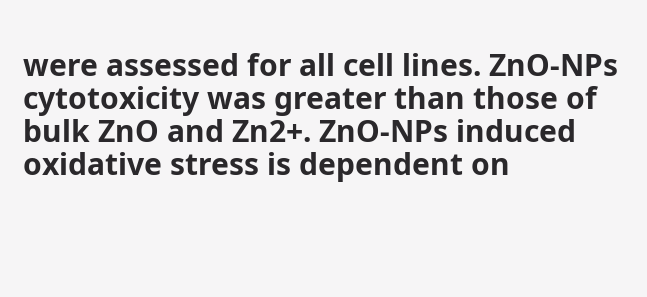were assessed for all cell lines. ZnO-NPs cytotoxicity was greater than those of bulk ZnO and Zn2+. ZnO-NPs induced oxidative stress is dependent on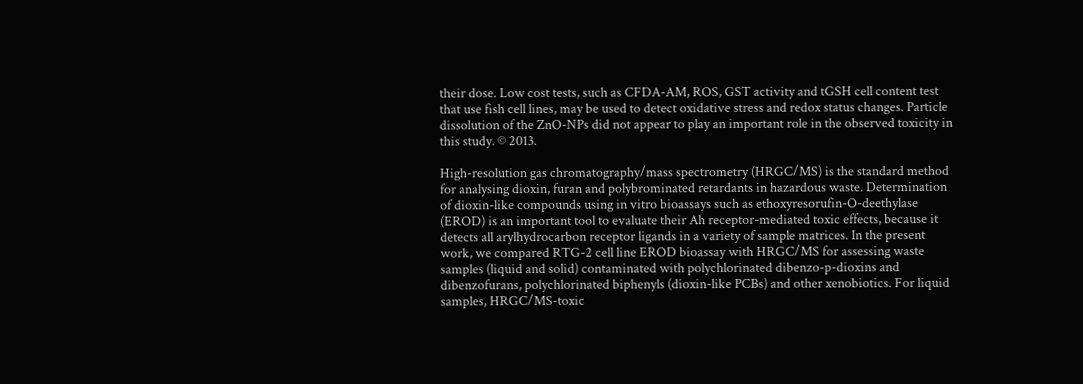their dose. Low cost tests, such as CFDA-AM, ROS, GST activity and tGSH cell content test that use fish cell lines, may be used to detect oxidative stress and redox status changes. Particle dissolution of the ZnO-NPs did not appear to play an important role in the observed toxicity in this study. © 2013.

High-resolution gas chromatography/mass spectrometry (HRGC/MS) is the standard method for analysing dioxin, furan and polybrominated retardants in hazardous waste. Determination of dioxin-like compounds using in vitro bioassays such as ethoxyresorufin-O-deethylase (EROD) is an important tool to evaluate their Ah receptor-mediated toxic effects, because it detects all arylhydrocarbon receptor ligands in a variety of sample matrices. In the present work, we compared RTG-2 cell line EROD bioassay with HRGC/MS for assessing waste samples (liquid and solid) contaminated with polychlorinated dibenzo-p-dioxins and dibenzofurans, polychlorinated biphenyls (dioxin-like PCBs) and other xenobiotics. For liquid samples, HRGC/MS-toxic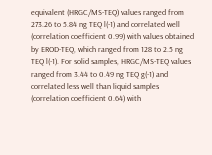equivalent (HRGC/MS-TEQ) values ranged from 273.26 to 5.84 ng TEQ l(-1) and correlated well (correlation coefficient 0.99) with values obtained by EROD-TEQ, which ranged from 128 to 2.5 ng TEQ l(-1). For solid samples, HRGC/MS-TEQ values ranged from 3.44 to 0.49 ng TEQ g(-1) and correlated less well than liquid samples (correlation coefficient 0.64) with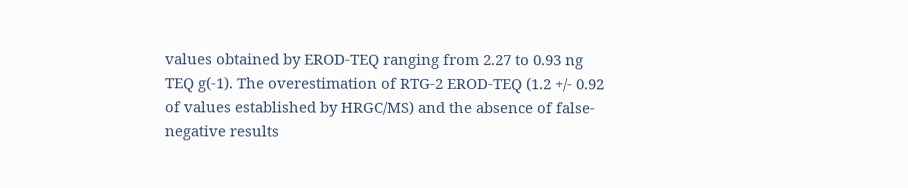values obtained by EROD-TEQ ranging from 2.27 to 0.93 ng TEQ g(-1). The overestimation of RTG-2 EROD-TEQ (1.2 +/- 0.92 of values established by HRGC/MS) and the absence of false-negative results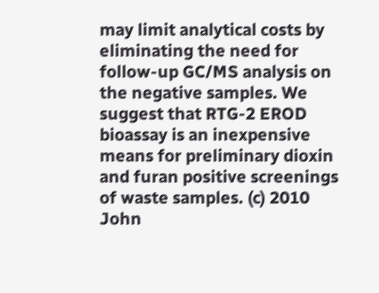may limit analytical costs by eliminating the need for follow-up GC/MS analysis on the negative samples. We suggest that RTG-2 EROD bioassay is an inexpensive means for preliminary dioxin and furan positive screenings of waste samples. (c) 2010 John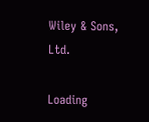Wiley & Sons, Ltd.

Loading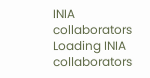INIA collaborators
Loading INIA collaborators